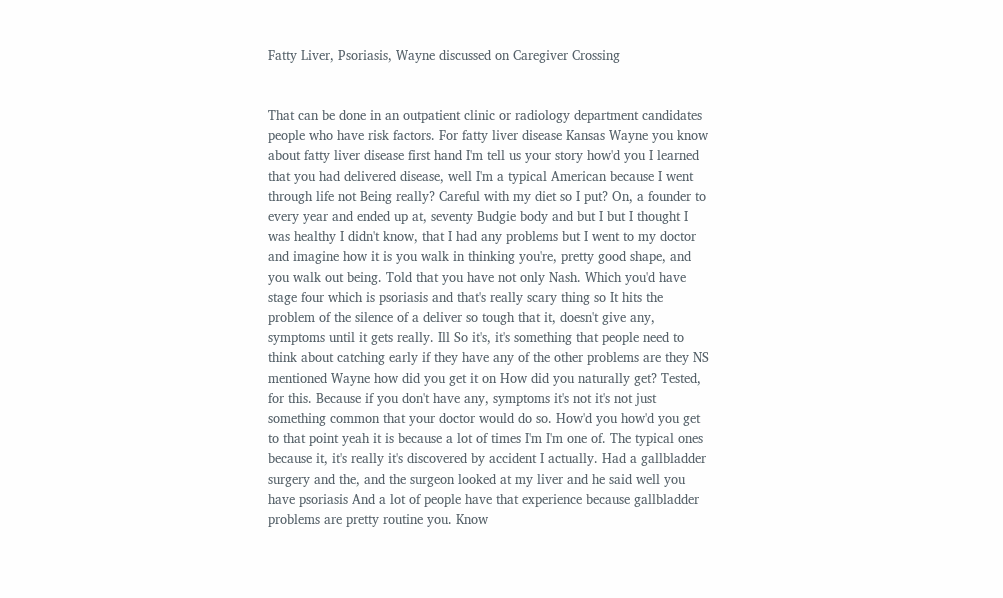Fatty Liver, Psoriasis, Wayne discussed on Caregiver Crossing


That can be done in an outpatient clinic or radiology department candidates people who have risk factors. For fatty liver disease Kansas Wayne you know about fatty liver disease first hand I'm tell us your story how'd you I learned that you had delivered disease, well I'm a typical American because I went through life not Being really? Careful with my diet so I put? On, a founder to every year and ended up at, seventy Budgie body and but I but I thought I was healthy I didn't know, that I had any problems but I went to my doctor and imagine how it is you walk in thinking you're, pretty good shape, and you walk out being. Told that you have not only Nash. Which you'd have stage four which is psoriasis and that's really scary thing so It hits the problem of the silence of a deliver so tough that it, doesn't give any, symptoms until it gets really. Ill So it's, it's something that people need to think about catching early if they have any of the other problems are they NS mentioned Wayne how did you get it on How did you naturally get? Tested, for this. Because if you don't have any, symptoms it's not it's not just something common that your doctor would do so. How'd you how'd you get to that point yeah it is because a lot of times I'm I'm one of. The typical ones because it, it's really it's discovered by accident I actually. Had a gallbladder surgery and the, and the surgeon looked at my liver and he said well you have psoriasis And a lot of people have that experience because gallbladder problems are pretty routine you. Know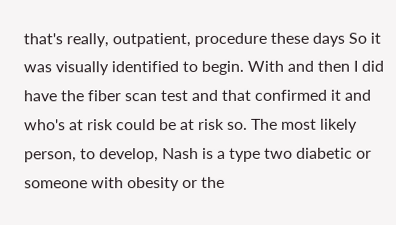that's really, outpatient, procedure these days So it was visually identified to begin. With and then I did have the fiber scan test and that confirmed it and who's at risk could be at risk so. The most likely person, to develop, Nash is a type two diabetic or someone with obesity or the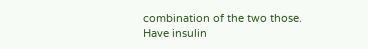combination of the two those. Have insulin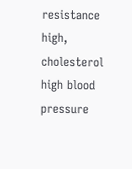resistance high, cholesterol high blood pressure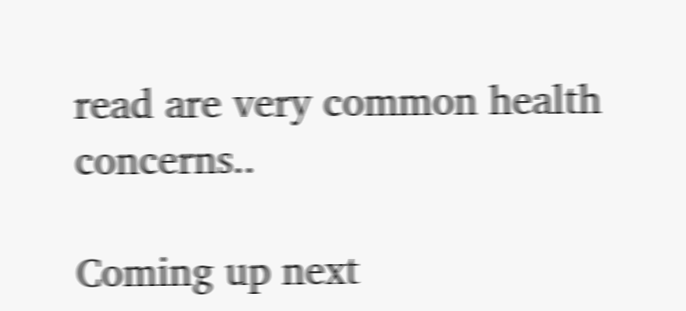read are very common health concerns..

Coming up next